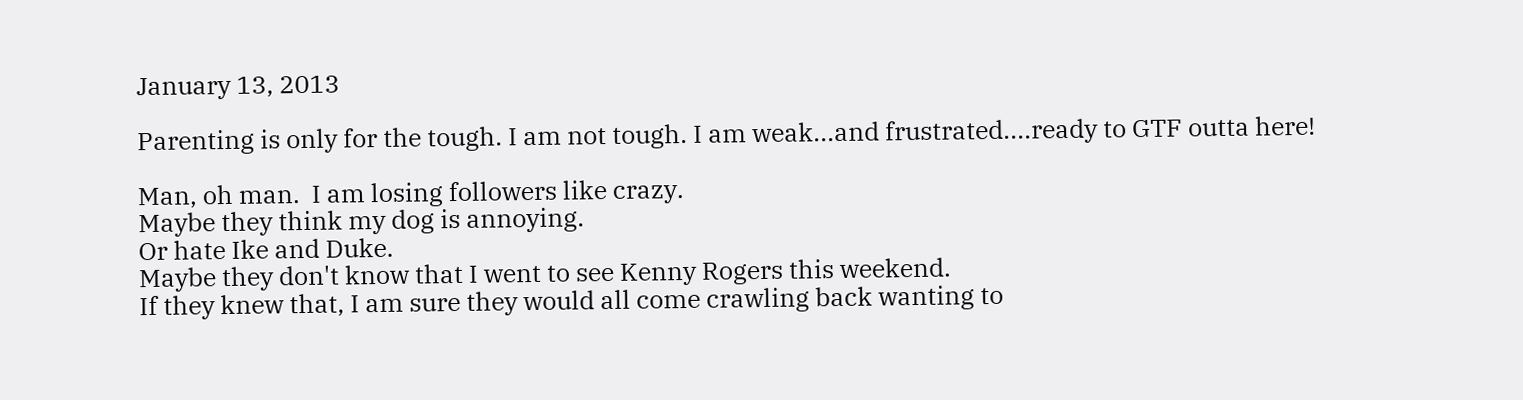January 13, 2013

Parenting is only for the tough. I am not tough. I am weak...and frustrated....ready to GTF outta here!

Man, oh man.  I am losing followers like crazy.
Maybe they think my dog is annoying.
Or hate Ike and Duke.
Maybe they don't know that I went to see Kenny Rogers this weekend.
If they knew that, I am sure they would all come crawling back wanting to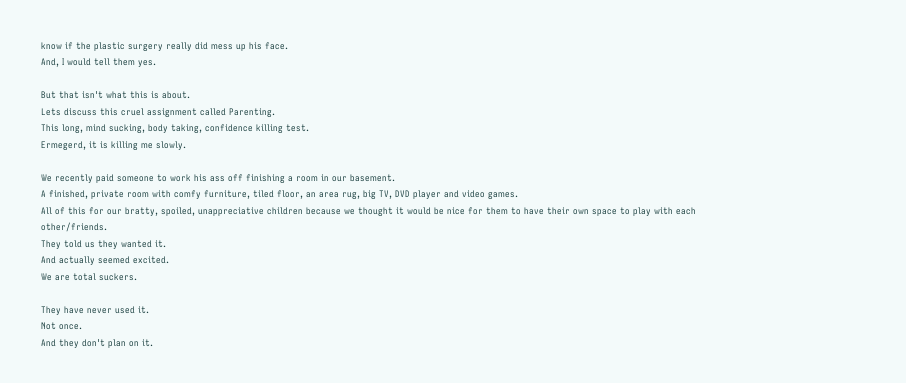know if the plastic surgery really did mess up his face.
And, I would tell them yes.

But that isn't what this is about.
Lets discuss this cruel assignment called Parenting.
This long, mind sucking, body taking, confidence killing test.
Ermegerd, it is killing me slowly.

We recently paid someone to work his ass off finishing a room in our basement.
A finished, private room with comfy furniture, tiled floor, an area rug, big TV, DVD player and video games.
All of this for our bratty, spoiled, unappreciative children because we thought it would be nice for them to have their own space to play with each other/friends.
They told us they wanted it.
And actually seemed excited.
We are total suckers.

They have never used it.
Not once.
And they don't plan on it.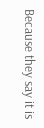Because they say it is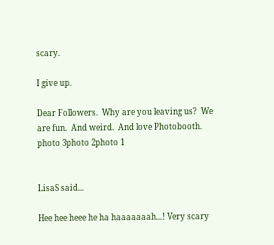scary.

I give up.

Dear Followers.  Why are you leaving us?  We are fun.  And weird.  And love Photobooth.
photo 3photo 2photo 1


LisaS said...

Hee hee heee he ha haaaaaaah...! Very scary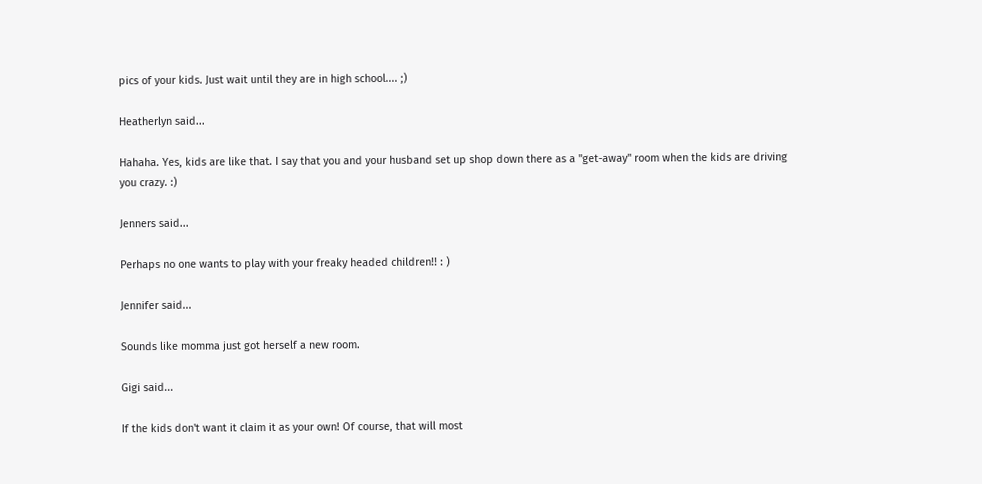pics of your kids. Just wait until they are in high school.... ;)

Heatherlyn said...

Hahaha. Yes, kids are like that. I say that you and your husband set up shop down there as a "get-away" room when the kids are driving you crazy. :)

Jenners said...

Perhaps no one wants to play with your freaky headed children!! : )

Jennifer said...

Sounds like momma just got herself a new room.

Gigi said...

If the kids don't want it claim it as your own! Of course, that will most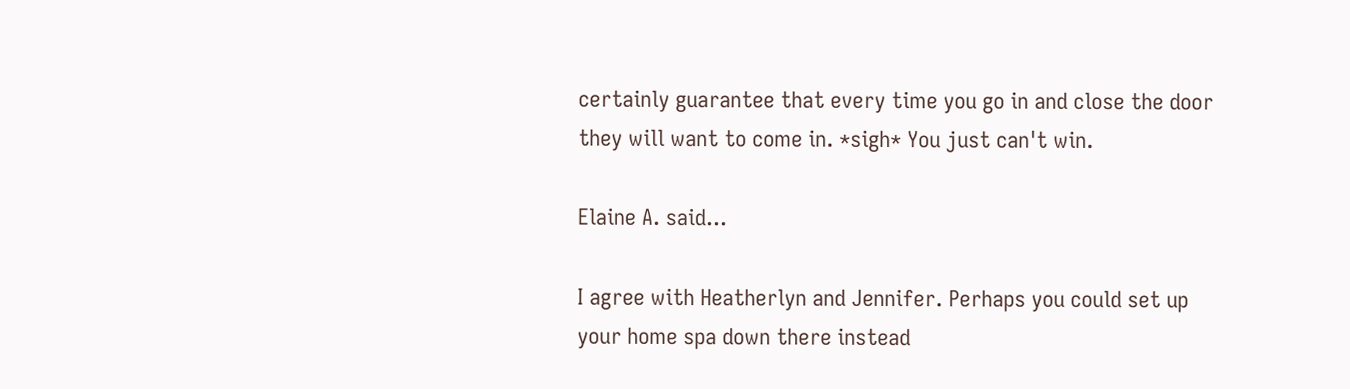certainly guarantee that every time you go in and close the door they will want to come in. *sigh* You just can't win.

Elaine A. said...

I agree with Heatherlyn and Jennifer. Perhaps you could set up your home spa down there instead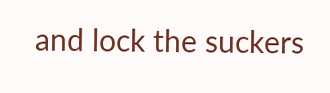and lock the suckers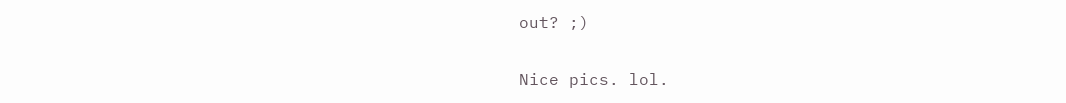out? ;)

Nice pics. lol.